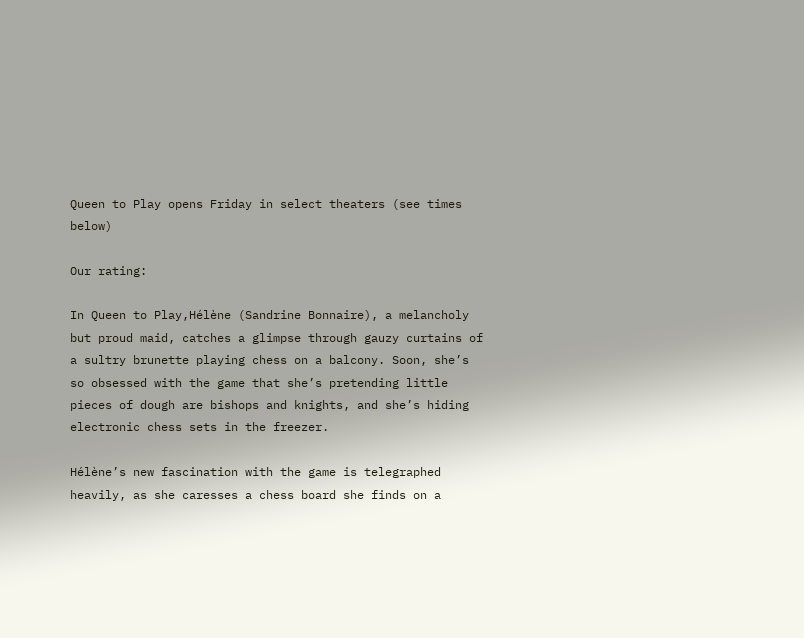Queen to Play opens Friday in select theaters (see times below)

Our rating:

In Queen to Play,Hélène (Sandrine Bonnaire), a melancholy but proud maid, catches a glimpse through gauzy curtains of a sultry brunette playing chess on a balcony. Soon, she’s so obsessed with the game that she’s pretending little pieces of dough are bishops and knights, and she’s hiding electronic chess sets in the freezer.

Hélène’s new fascination with the game is telegraphed heavily, as she caresses a chess board she finds on a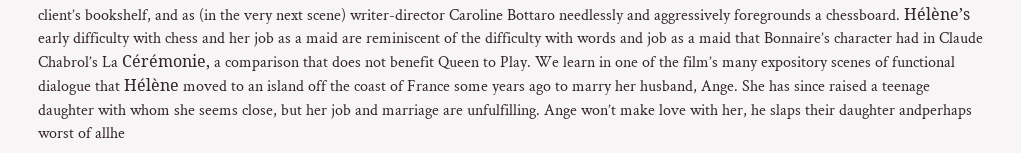client’s bookshelf, and as (in the very next scene) writer-director Caroline Bottaro needlessly and aggressively foregrounds a chessboard. Hélène’s early difficulty with chess and her job as a maid are reminiscent of the difficulty with words and job as a maid that Bonnaire’s character had in Claude Chabrol’s La Cérémonie, a comparison that does not benefit Queen to Play. We learn in one of the film’s many expository scenes of functional dialogue that Hélène moved to an island off the coast of France some years ago to marry her husband, Ange. She has since raised a teenage daughter with whom she seems close, but her job and marriage are unfulfilling. Ange won’t make love with her, he slaps their daughter andperhaps worst of allhe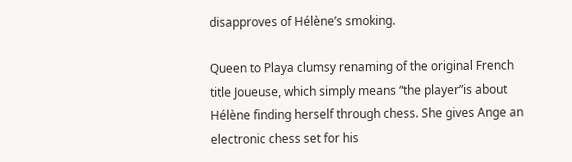disapproves of Hélène’s smoking.

Queen to Playa clumsy renaming of the original French title Joueuse, which simply means “the player”is about Hélène finding herself through chess. She gives Ange an electronic chess set for his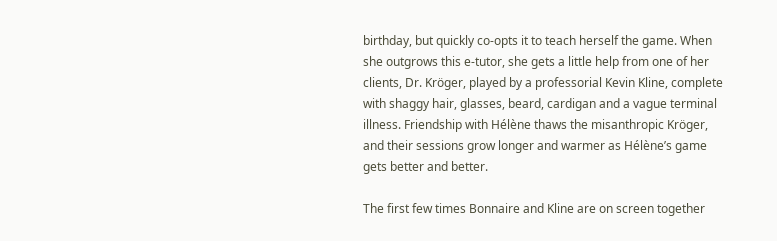birthday, but quickly co-opts it to teach herself the game. When she outgrows this e-tutor, she gets a little help from one of her clients, Dr. Kröger, played by a professorial Kevin Kline, complete with shaggy hair, glasses, beard, cardigan and a vague terminal illness. Friendship with Hélène thaws the misanthropic Kröger, and their sessions grow longer and warmer as Hélène’s game gets better and better.

The first few times Bonnaire and Kline are on screen together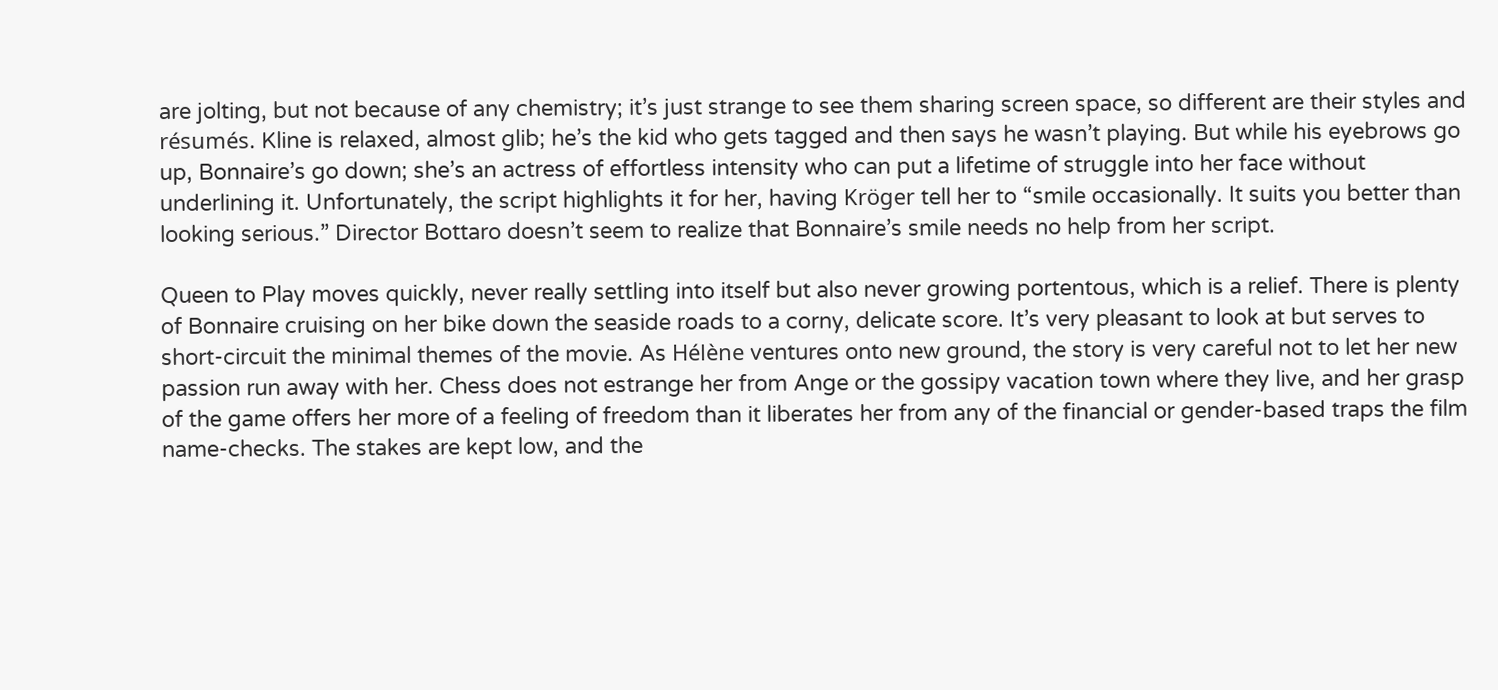are jolting, but not because of any chemistry; it’s just strange to see them sharing screen space, so different are their styles and résumés. Kline is relaxed, almost glib; he’s the kid who gets tagged and then says he wasn’t playing. But while his eyebrows go up, Bonnaire’s go down; she’s an actress of effortless intensity who can put a lifetime of struggle into her face without underlining it. Unfortunately, the script highlights it for her, having Kröger tell her to “smile occasionally. It suits you better than looking serious.” Director Bottaro doesn’t seem to realize that Bonnaire’s smile needs no help from her script.

Queen to Play moves quickly, never really settling into itself but also never growing portentous, which is a relief. There is plenty of Bonnaire cruising on her bike down the seaside roads to a corny, delicate score. It’s very pleasant to look at but serves to short-circuit the minimal themes of the movie. As Hélène ventures onto new ground, the story is very careful not to let her new passion run away with her. Chess does not estrange her from Ange or the gossipy vacation town where they live, and her grasp of the game offers her more of a feeling of freedom than it liberates her from any of the financial or gender-based traps the film name-checks. The stakes are kept low, and the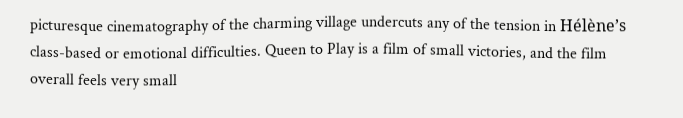picturesque cinematography of the charming village undercuts any of the tension in Hélène’s class-based or emotional difficulties. Queen to Play is a film of small victories, and the film overall feels very small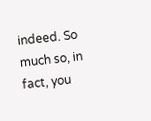indeed. So much so, in fact, you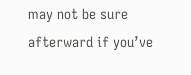may not be sure afterward if you’ve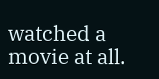watched a movie at all.